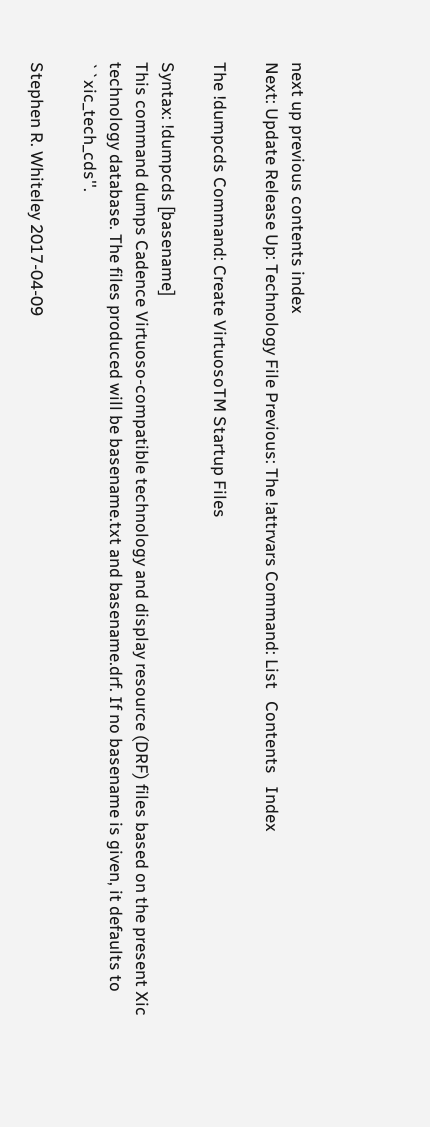next up previous contents index
Next: Update Release Up: Technology File Previous: The !attrvars Command: List   Contents   Index

The !dumpcds Command: Create VirtuosoTM Startup Files

Syntax: !dumpcds [basename]
This command dumps Cadence Virtuoso-compatible technology and display resource (DRF) files based on the present Xic technology database. The files produced will be basename.txt and basename.drf. If no basename is given, it defaults to ``xic_tech_cds''.

Stephen R. Whiteley 2017-04-09